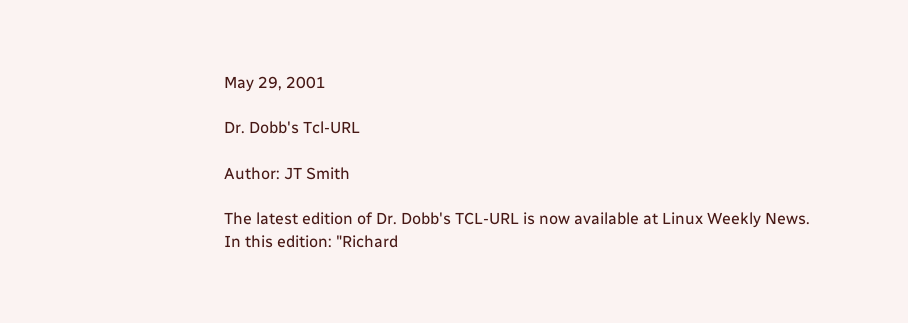May 29, 2001

Dr. Dobb's Tcl-URL

Author: JT Smith

The latest edition of Dr. Dobb's TCL-URL is now available at Linux Weekly News. In this edition: "Richard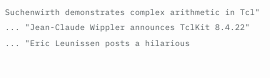Suchenwirth demonstrates complex arithmetic in Tcl" ... "Jean-Claude Wippler announces TclKit 8.4.22" ... "Eric Leunissen posts a hilarious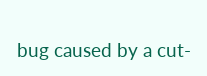bug caused by a cut-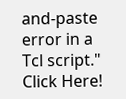and-paste error in a Tcl script."
Click Here!